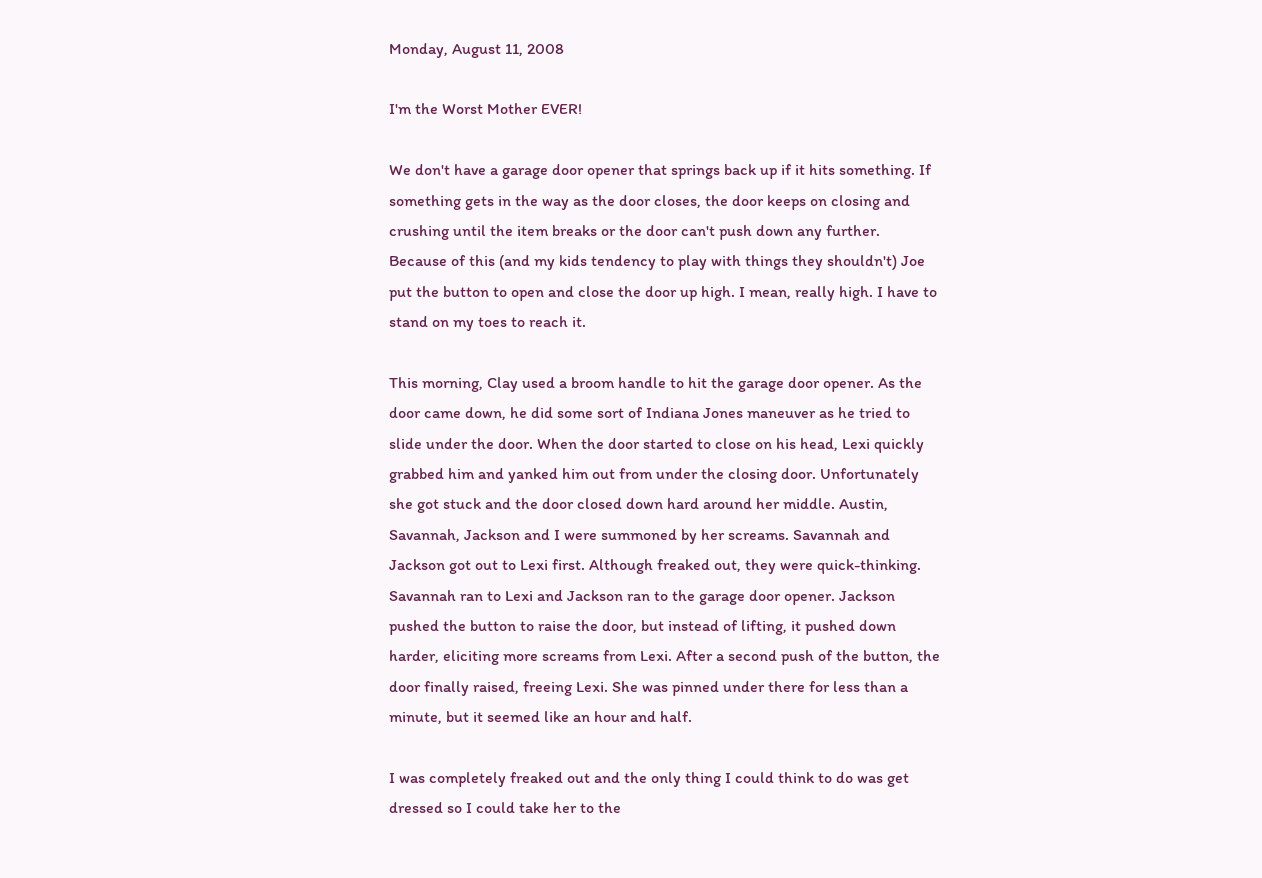Monday, August 11, 2008

I'm the Worst Mother EVER!

We don't have a garage door opener that springs back up if it hits something. If something gets in the way as the door closes, the door keeps on closing and crushing until the item breaks or the door can't push down any further. Because of this (and my kids tendency to play with things they shouldn't) Joe put the button to open and close the door up high. I mean, really high. I have to stand on my toes to reach it.

This morning, Clay used a broom handle to hit the garage door opener. As the door came down, he did some sort of Indiana Jones maneuver as he tried to slide under the door. When the door started to close on his head, Lexi quickly grabbed him and yanked him out from under the closing door. Unfortunately she got stuck and the door closed down hard around her middle. Austin, Savannah, Jackson and I were summoned by her screams. Savannah and Jackson got out to Lexi first. Although freaked out, they were quick-thinking. Savannah ran to Lexi and Jackson ran to the garage door opener. Jackson pushed the button to raise the door, but instead of lifting, it pushed down harder, eliciting more screams from Lexi. After a second push of the button, the door finally raised, freeing Lexi. She was pinned under there for less than a minute, but it seemed like an hour and half.

I was completely freaked out and the only thing I could think to do was get dressed so I could take her to the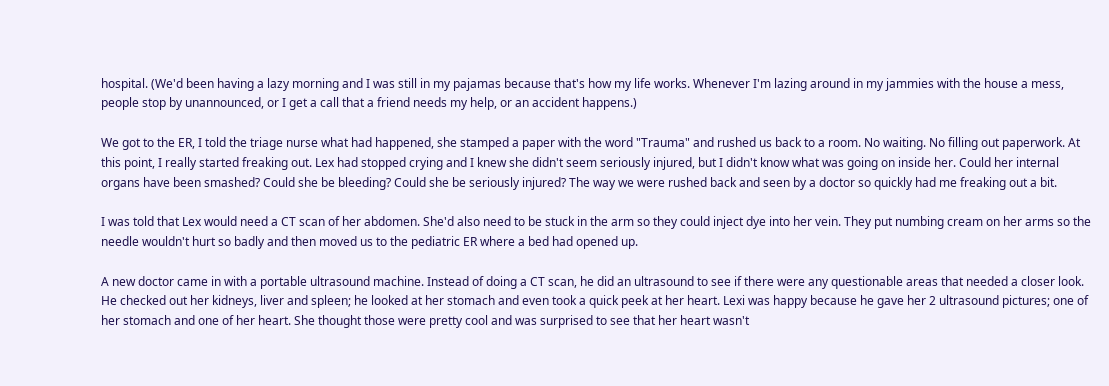hospital. (We'd been having a lazy morning and I was still in my pajamas because that's how my life works. Whenever I'm lazing around in my jammies with the house a mess, people stop by unannounced, or I get a call that a friend needs my help, or an accident happens.)

We got to the ER, I told the triage nurse what had happened, she stamped a paper with the word "Trauma" and rushed us back to a room. No waiting. No filling out paperwork. At this point, I really started freaking out. Lex had stopped crying and I knew she didn't seem seriously injured, but I didn't know what was going on inside her. Could her internal organs have been smashed? Could she be bleeding? Could she be seriously injured? The way we were rushed back and seen by a doctor so quickly had me freaking out a bit.

I was told that Lex would need a CT scan of her abdomen. She'd also need to be stuck in the arm so they could inject dye into her vein. They put numbing cream on her arms so the needle wouldn't hurt so badly and then moved us to the pediatric ER where a bed had opened up.

A new doctor came in with a portable ultrasound machine. Instead of doing a CT scan, he did an ultrasound to see if there were any questionable areas that needed a closer look. He checked out her kidneys, liver and spleen; he looked at her stomach and even took a quick peek at her heart. Lexi was happy because he gave her 2 ultrasound pictures; one of her stomach and one of her heart. She thought those were pretty cool and was surprised to see that her heart wasn't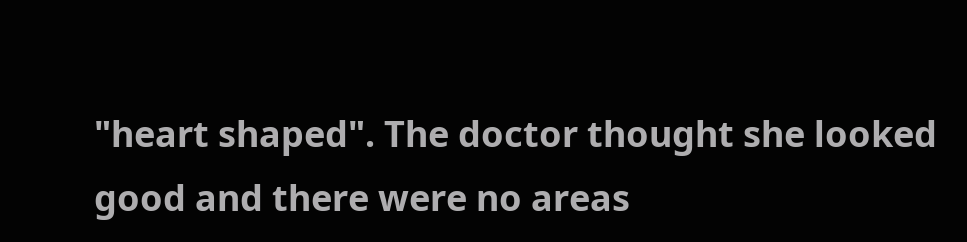"heart shaped". The doctor thought she looked good and there were no areas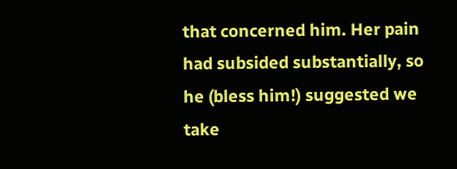that concerned him. Her pain had subsided substantially, so he (bless him!) suggested we take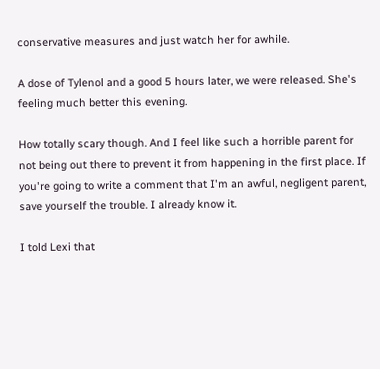conservative measures and just watch her for awhile.

A dose of Tylenol and a good 5 hours later, we were released. She's feeling much better this evening.

How totally scary though. And I feel like such a horrible parent for not being out there to prevent it from happening in the first place. If you're going to write a comment that I'm an awful, negligent parent, save yourself the trouble. I already know it.

I told Lexi that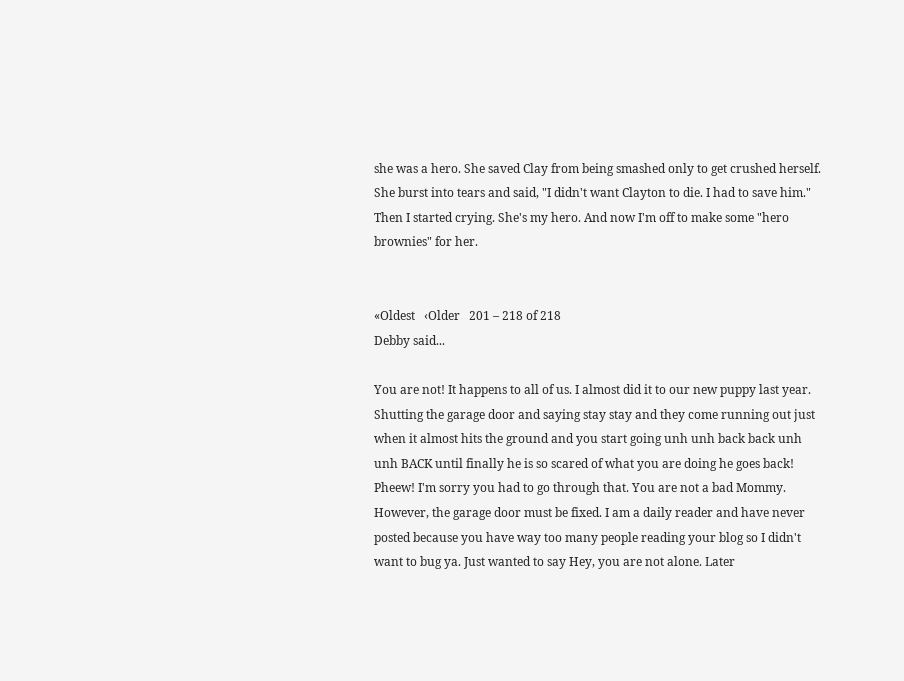she was a hero. She saved Clay from being smashed only to get crushed herself. She burst into tears and said, "I didn't want Clayton to die. I had to save him."
Then I started crying. She's my hero. And now I'm off to make some "hero brownies" for her.


«Oldest   ‹Older   201 – 218 of 218
Debby said...

You are not! It happens to all of us. I almost did it to our new puppy last year. Shutting the garage door and saying stay stay and they come running out just when it almost hits the ground and you start going unh unh back back unh unh BACK until finally he is so scared of what you are doing he goes back! Pheew! I'm sorry you had to go through that. You are not a bad Mommy. However, the garage door must be fixed. I am a daily reader and have never posted because you have way too many people reading your blog so I didn't want to bug ya. Just wanted to say Hey, you are not alone. Later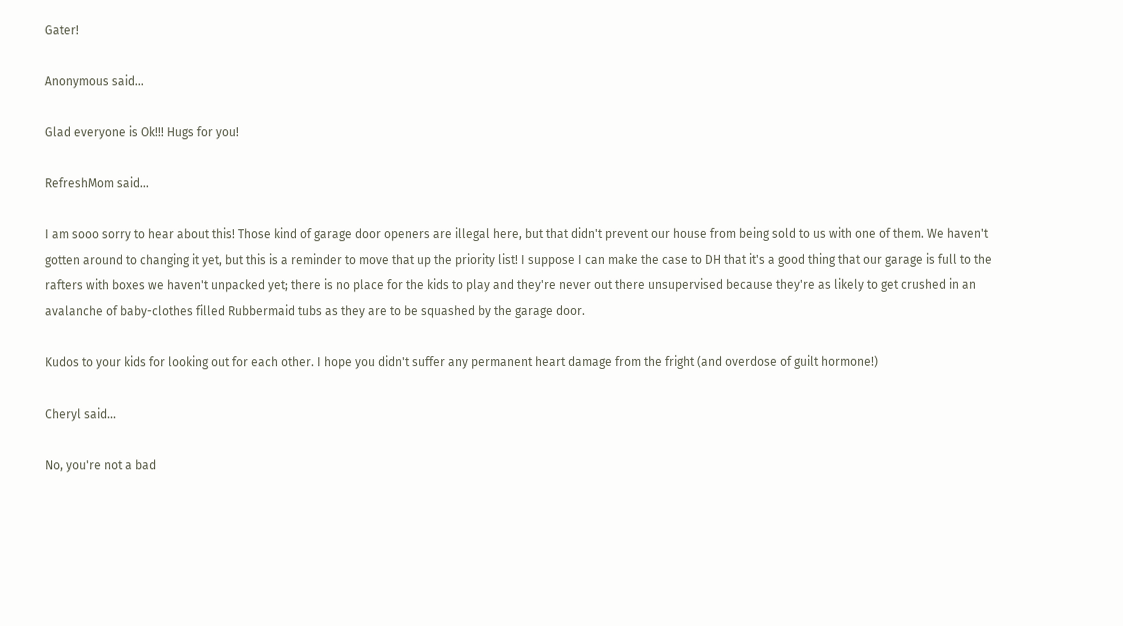Gater!

Anonymous said...

Glad everyone is Ok!!! Hugs for you!

RefreshMom said...

I am sooo sorry to hear about this! Those kind of garage door openers are illegal here, but that didn't prevent our house from being sold to us with one of them. We haven't gotten around to changing it yet, but this is a reminder to move that up the priority list! I suppose I can make the case to DH that it's a good thing that our garage is full to the rafters with boxes we haven't unpacked yet; there is no place for the kids to play and they're never out there unsupervised because they're as likely to get crushed in an avalanche of baby-clothes filled Rubbermaid tubs as they are to be squashed by the garage door.

Kudos to your kids for looking out for each other. I hope you didn't suffer any permanent heart damage from the fright (and overdose of guilt hormone!)

Cheryl said...

No, you're not a bad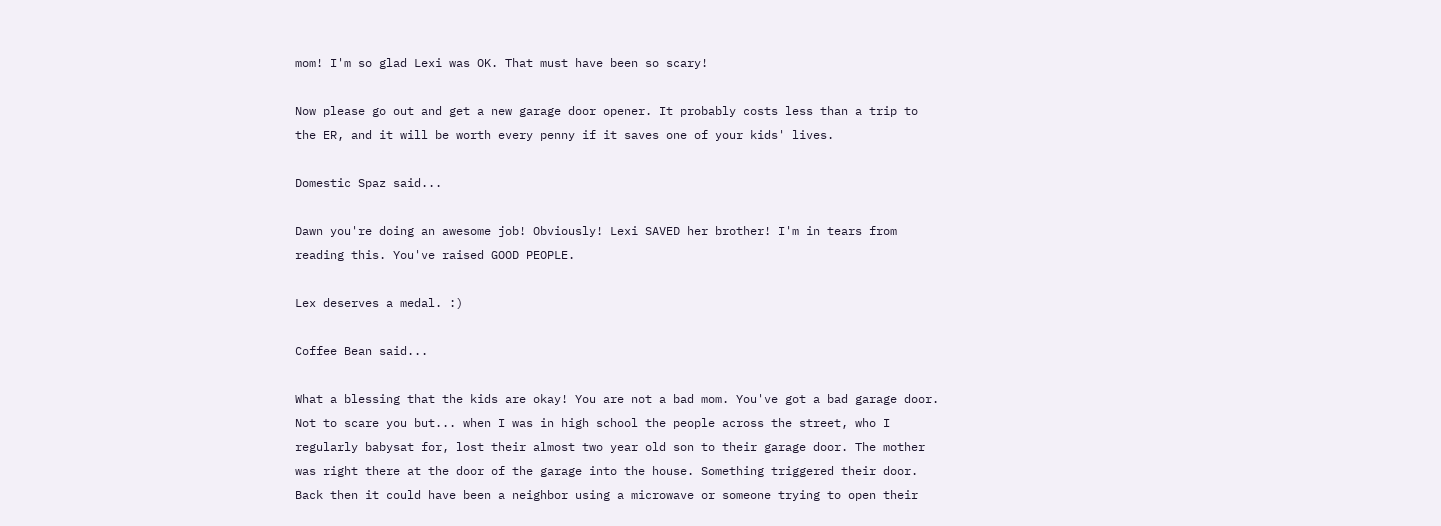mom! I'm so glad Lexi was OK. That must have been so scary!

Now please go out and get a new garage door opener. It probably costs less than a trip to the ER, and it will be worth every penny if it saves one of your kids' lives.

Domestic Spaz said...

Dawn you're doing an awesome job! Obviously! Lexi SAVED her brother! I'm in tears from reading this. You've raised GOOD PEOPLE.

Lex deserves a medal. :)

Coffee Bean said...

What a blessing that the kids are okay! You are not a bad mom. You've got a bad garage door. Not to scare you but... when I was in high school the people across the street, who I regularly babysat for, lost their almost two year old son to their garage door. The mother was right there at the door of the garage into the house. Something triggered their door. Back then it could have been a neighbor using a microwave or someone trying to open their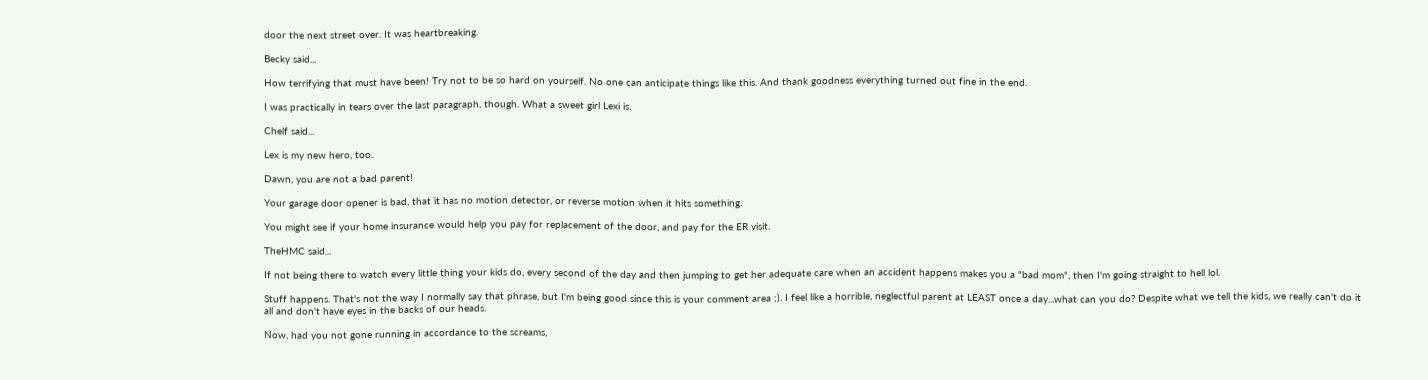door the next street over. It was heartbreaking.

Becky said...

How terrifying that must have been! Try not to be so hard on yourself. No one can anticipate things like this. And thank goodness everything turned out fine in the end.

I was practically in tears over the last paragraph, though. What a sweet girl Lexi is.

Chelf said...

Lex is my new hero, too.

Dawn, you are not a bad parent!

Your garage door opener is bad, that it has no motion detector, or reverse motion when it hits something.

You might see if your home insurance would help you pay for replacement of the door, and pay for the ER visit.

TheHMC said...

If not being there to watch every little thing your kids do, every second of the day and then jumping to get her adequate care when an accident happens makes you a "bad mom", then I'm going straight to hell lol.

Stuff happens. That's not the way I normally say that phrase, but I'm being good since this is your comment area ;). I feel like a horrible, neglectful parent at LEAST once a day...what can you do? Despite what we tell the kids, we really can't do it all and don't have eyes in the backs of our heads.

Now, had you not gone running in accordance to the screams,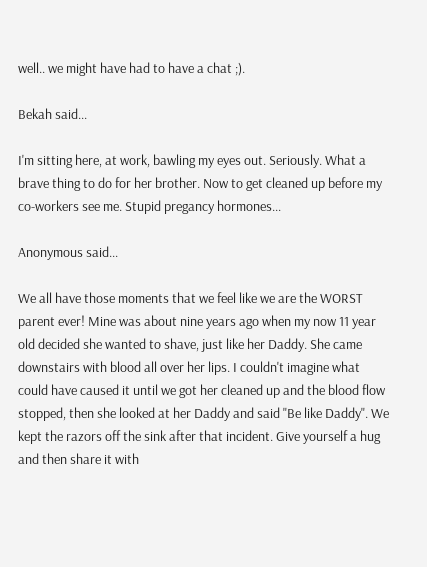well.. we might have had to have a chat ;).

Bekah said...

I'm sitting here, at work, bawling my eyes out. Seriously. What a brave thing to do for her brother. Now to get cleaned up before my co-workers see me. Stupid pregancy hormones...

Anonymous said...

We all have those moments that we feel like we are the WORST parent ever! Mine was about nine years ago when my now 11 year old decided she wanted to shave, just like her Daddy. She came downstairs with blood all over her lips. I couldn't imagine what could have caused it until we got her cleaned up and the blood flow stopped, then she looked at her Daddy and said "Be like Daddy". We kept the razors off the sink after that incident. Give yourself a hug and then share it with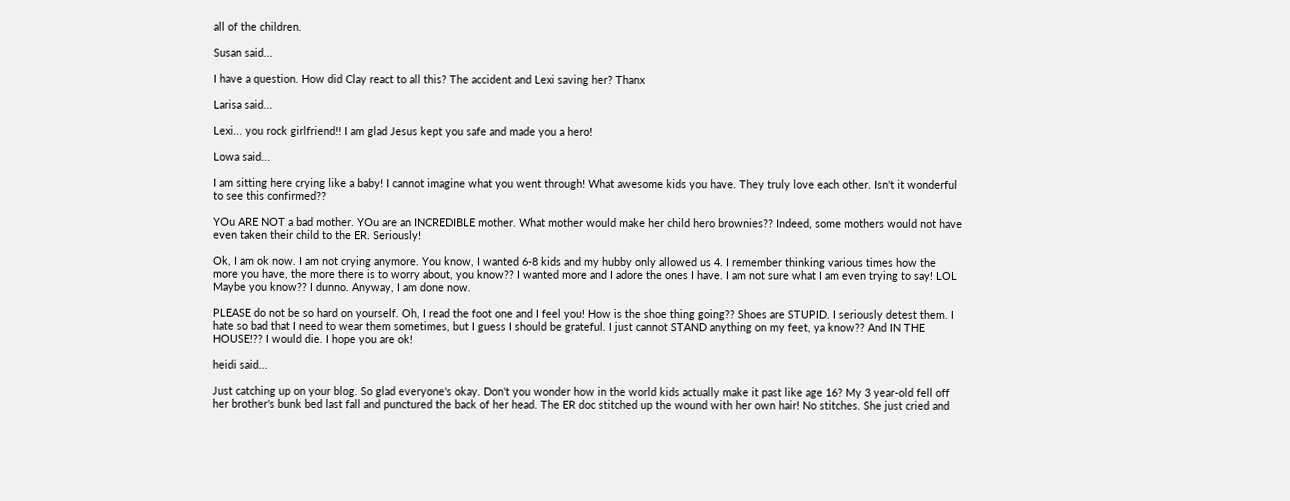all of the children.

Susan said...

I have a question. How did Clay react to all this? The accident and Lexi saving her? Thanx

Larisa said...

Lexi... you rock girlfriend!! I am glad Jesus kept you safe and made you a hero!

Lowa said...

I am sitting here crying like a baby! I cannot imagine what you went through! What awesome kids you have. They truly love each other. Isn't it wonderful to see this confirmed??

YOu ARE NOT a bad mother. YOu are an INCREDIBLE mother. What mother would make her child hero brownies?? Indeed, some mothers would not have even taken their child to the ER. Seriously!

Ok, I am ok now. I am not crying anymore. You know, I wanted 6-8 kids and my hubby only allowed us 4. I remember thinking various times how the more you have, the more there is to worry about, you know?? I wanted more and I adore the ones I have. I am not sure what I am even trying to say! LOL Maybe you know?? I dunno. Anyway, I am done now.

PLEASE do not be so hard on yourself. Oh, I read the foot one and I feel you! How is the shoe thing going?? Shoes are STUPID. I seriously detest them. I hate so bad that I need to wear them sometimes, but I guess I should be grateful. I just cannot STAND anything on my feet, ya know?? And IN THE HOUSE!?? I would die. I hope you are ok!

heidi said...

Just catching up on your blog. So glad everyone's okay. Don't you wonder how in the world kids actually make it past like age 16? My 3 year-old fell off her brother's bunk bed last fall and punctured the back of her head. The ER doc stitched up the wound with her own hair! No stitches. She just cried and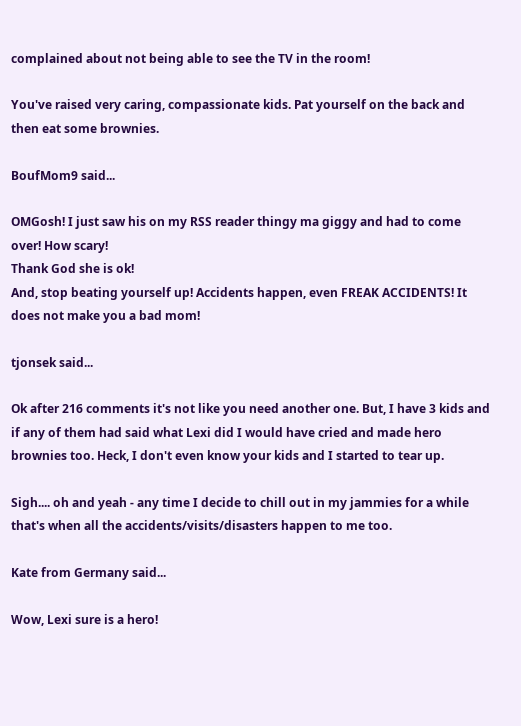complained about not being able to see the TV in the room!

You've raised very caring, compassionate kids. Pat yourself on the back and then eat some brownies.

BoufMom9 said...

OMGosh! I just saw his on my RSS reader thingy ma giggy and had to come over! How scary!
Thank God she is ok!
And, stop beating yourself up! Accidents happen, even FREAK ACCIDENTS! It does not make you a bad mom!

tjonsek said...

Ok after 216 comments it's not like you need another one. But, I have 3 kids and if any of them had said what Lexi did I would have cried and made hero brownies too. Heck, I don't even know your kids and I started to tear up.

Sigh.... oh and yeah - any time I decide to chill out in my jammies for a while that's when all the accidents/visits/disasters happen to me too.

Kate from Germany said...

Wow, Lexi sure is a hero!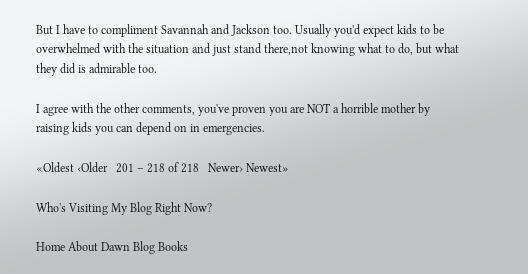But I have to compliment Savannah and Jackson too. Usually you'd expect kids to be overwhelmed with the situation and just stand there,not knowing what to do, but what they did is admirable too.

I agree with the other comments, you've proven you are NOT a horrible mother by raising kids you can depend on in emergencies.

«Oldest ‹Older   201 – 218 of 218   Newer› Newest»

Who's Visiting My Blog Right Now?

Home About Dawn Blog Books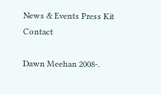News & Events Press Kit Contact

Dawn Meehan 2008-.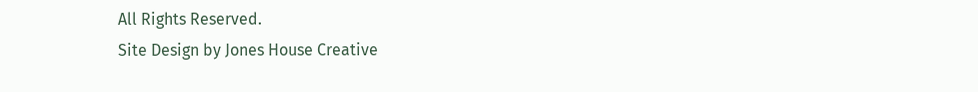All Rights Reserved.
Site Design by Jones House Creative